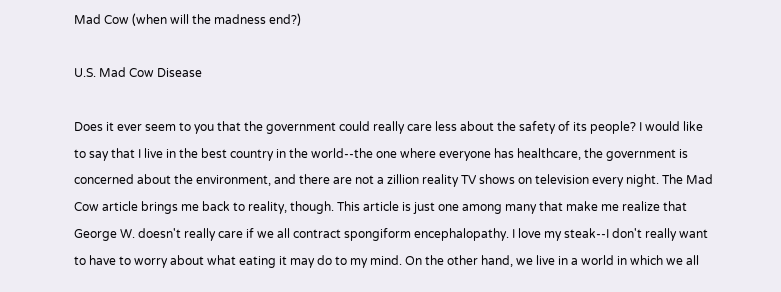Mad Cow (when will the madness end?)

U.S. Mad Cow Disease

Does it ever seem to you that the government could really care less about the safety of its people? I would like to say that I live in the best country in the world--the one where everyone has healthcare, the government is concerned about the environment, and there are not a zillion reality TV shows on television every night. The Mad Cow article brings me back to reality, though. This article is just one among many that make me realize that George W. doesn't really care if we all contract spongiform encephalopathy. I love my steak--I don't really want to have to worry about what eating it may do to my mind. On the other hand, we live in a world in which we all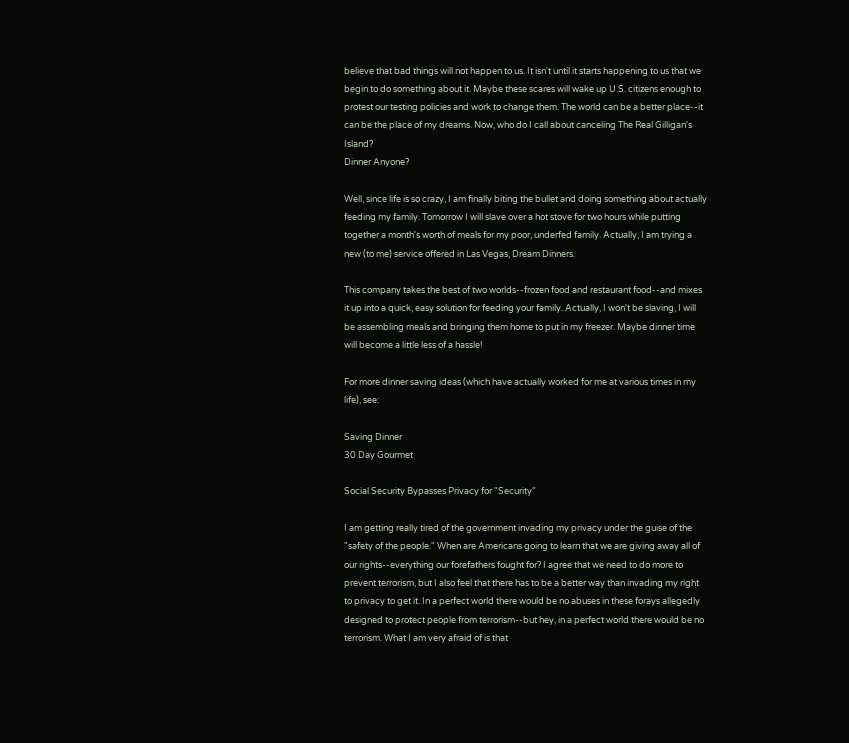believe that bad things will not happen to us. It isn't until it starts happening to us that we begin to do something about it. Maybe these scares will wake up U.S. citizens enough to protest our testing policies and work to change them. The world can be a better place--it can be the place of my dreams. Now, who do I call about canceling The Real Gilligan's Island?
Dinner Anyone?

Well, since life is so crazy, I am finally biting the bullet and doing something about actually feeding my family. Tomorrow I will slave over a hot stove for two hours while putting together a month's worth of meals for my poor, underfed family. Actually, I am trying a new (to me) service offered in Las Vegas, Dream Dinners.

This company takes the best of two worlds--frozen food and restaurant food--and mixes it up into a quick, easy solution for feeding your family. Actually, I won't be slaving, I will be assembling meals and bringing them home to put in my freezer. Maybe dinner time will become a little less of a hassle!

For more dinner saving ideas (which have actually worked for me at various times in my life), see:

Saving Dinner
30 Day Gourmet

Social Security Bypasses Privacy for "Security"

I am getting really tired of the government invading my privacy under the guise of the "safety of the people." When are Americans going to learn that we are giving away all of our rights--everything our forefathers fought for? I agree that we need to do more to prevent terrorism, but I also feel that there has to be a better way than invading my right to privacy to get it. In a perfect world there would be no abuses in these forays allegedly designed to protect people from terrorism--but hey, in a perfect world there would be no terrorism. What I am very afraid of is that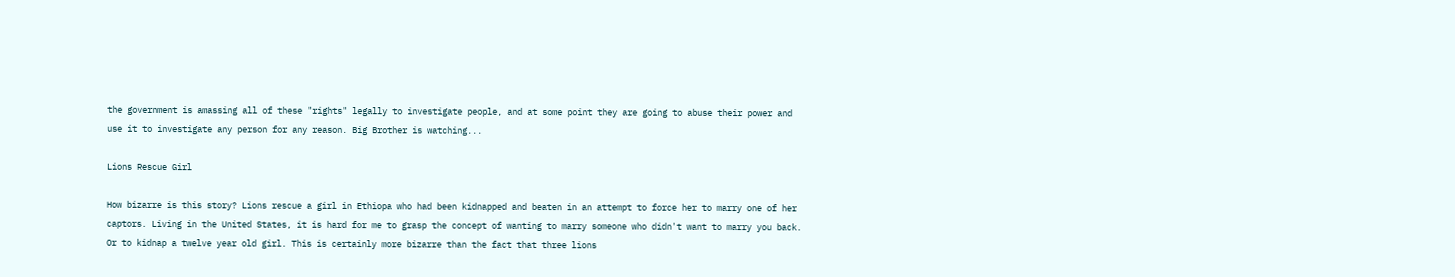the government is amassing all of these "rights" legally to investigate people, and at some point they are going to abuse their power and use it to investigate any person for any reason. Big Brother is watching...

Lions Rescue Girl

How bizarre is this story? Lions rescue a girl in Ethiopa who had been kidnapped and beaten in an attempt to force her to marry one of her captors. Living in the United States, it is hard for me to grasp the concept of wanting to marry someone who didn't want to marry you back. Or to kidnap a twelve year old girl. This is certainly more bizarre than the fact that three lions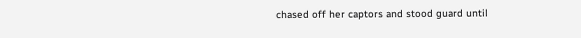chased off her captors and stood guard until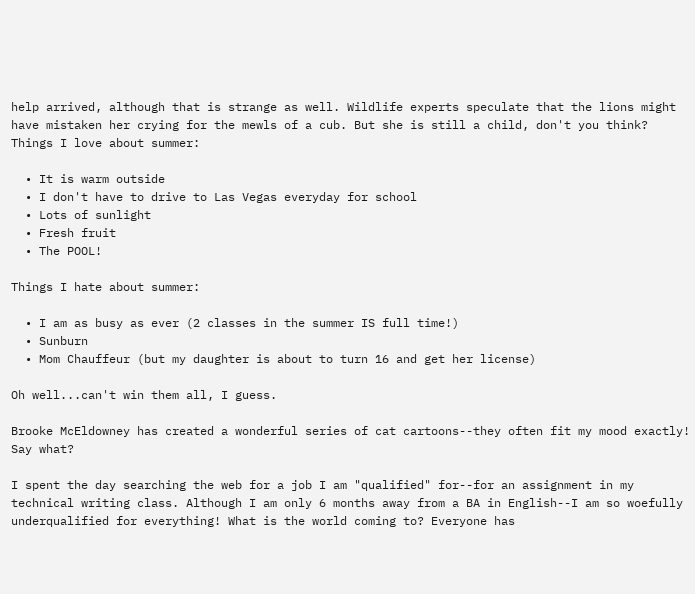help arrived, although that is strange as well. Wildlife experts speculate that the lions might have mistaken her crying for the mewls of a cub. But she is still a child, don't you think?
Things I love about summer:

  • It is warm outside
  • I don't have to drive to Las Vegas everyday for school
  • Lots of sunlight
  • Fresh fruit
  • The POOL!

Things I hate about summer:

  • I am as busy as ever (2 classes in the summer IS full time!)
  • Sunburn
  • Mom Chauffeur (but my daughter is about to turn 16 and get her license)

Oh well...can't win them all, I guess.

Brooke McEldowney has created a wonderful series of cat cartoons--they often fit my mood exactly!
Say what?

I spent the day searching the web for a job I am "qualified" for--for an assignment in my technical writing class. Although I am only 6 months away from a BA in English--I am so woefully underqualified for everything! What is the world coming to? Everyone has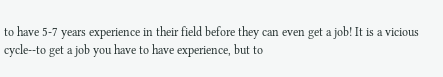to have 5-7 years experience in their field before they can even get a job! It is a vicious cycle--to get a job you have to have experience, but to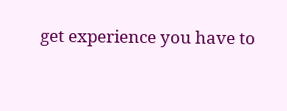get experience you have to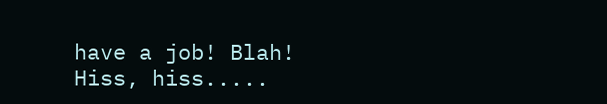have a job! Blah! Hiss, hiss.....